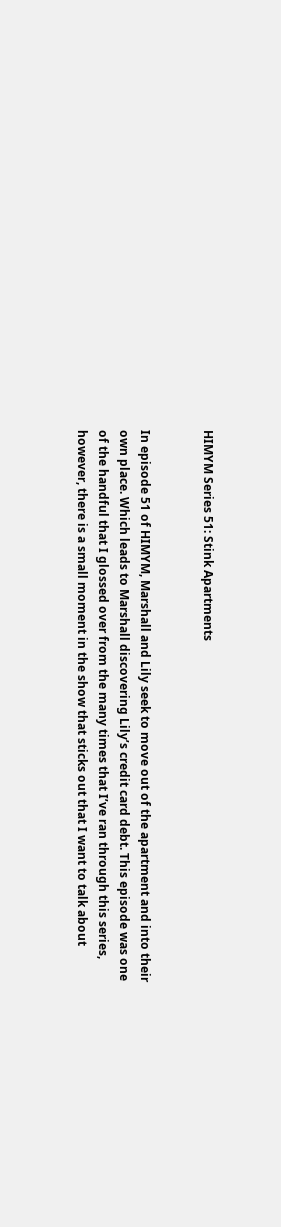HIMYM Series 51: Stink Apartments


In episode 51 of HIMYM, Marshall and Lily seek to move out of the apartment and into their own place. Which leads to Marshall discovering Lily’s credit card debt. This episode was one of the handful that I glossed over from the many times that I’ve ran through this series, however, there is a small moment in the show that sticks out that I want to talk about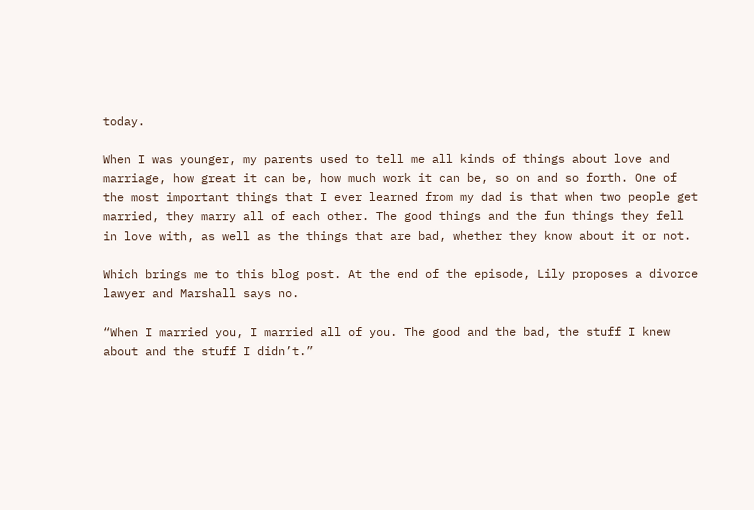today.

When I was younger, my parents used to tell me all kinds of things about love and marriage, how great it can be, how much work it can be, so on and so forth. One of the most important things that I ever learned from my dad is that when two people get married, they marry all of each other. The good things and the fun things they fell in love with, as well as the things that are bad, whether they know about it or not.

Which brings me to this blog post. At the end of the episode, Lily proposes a divorce lawyer and Marshall says no.

“When I married you, I married all of you. The good and the bad, the stuff I knew about and the stuff I didn’t.”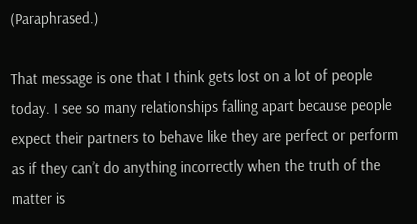(Paraphrased.)

That message is one that I think gets lost on a lot of people today. I see so many relationships falling apart because people expect their partners to behave like they are perfect or perform as if they can’t do anything incorrectly when the truth of the matter is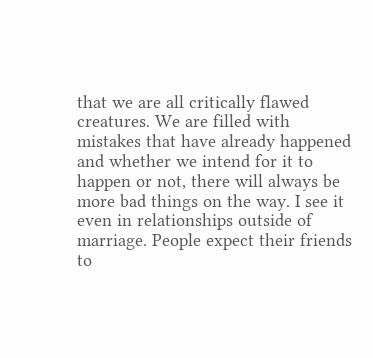that we are all critically flawed creatures. We are filled with mistakes that have already happened and whether we intend for it to happen or not, there will always be more bad things on the way. I see it even in relationships outside of marriage. People expect their friends to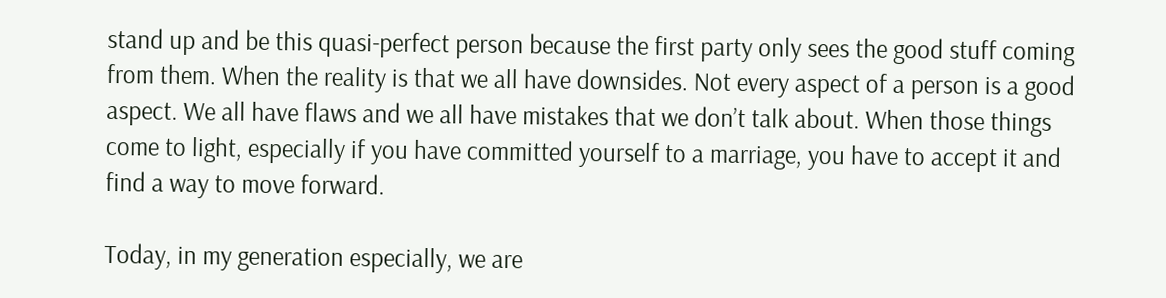stand up and be this quasi-perfect person because the first party only sees the good stuff coming from them. When the reality is that we all have downsides. Not every aspect of a person is a good aspect. We all have flaws and we all have mistakes that we don’t talk about. When those things come to light, especially if you have committed yourself to a marriage, you have to accept it and find a way to move forward.

Today, in my generation especially, we are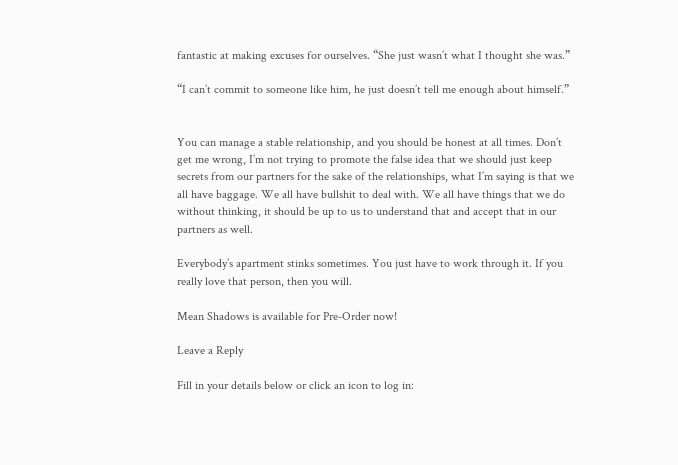fantastic at making excuses for ourselves. “She just wasn’t what I thought she was.”

“I can’t commit to someone like him, he just doesn’t tell me enough about himself.”


You can manage a stable relationship, and you should be honest at all times. Don’t get me wrong, I’m not trying to promote the false idea that we should just keep secrets from our partners for the sake of the relationships, what I’m saying is that we all have baggage. We all have bullshit to deal with. We all have things that we do without thinking, it should be up to us to understand that and accept that in our partners as well.

Everybody’s apartment stinks sometimes. You just have to work through it. If you really love that person, then you will.

Mean Shadows is available for Pre-Order now!

Leave a Reply

Fill in your details below or click an icon to log in: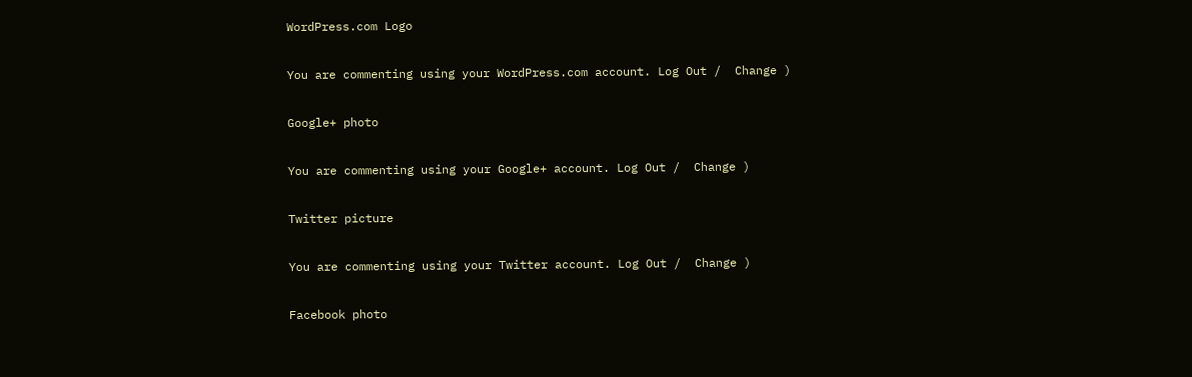WordPress.com Logo

You are commenting using your WordPress.com account. Log Out /  Change )

Google+ photo

You are commenting using your Google+ account. Log Out /  Change )

Twitter picture

You are commenting using your Twitter account. Log Out /  Change )

Facebook photo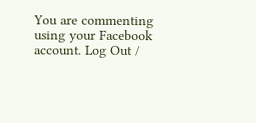You are commenting using your Facebook account. Log Out /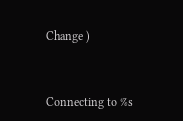Change )


Connecting to %s